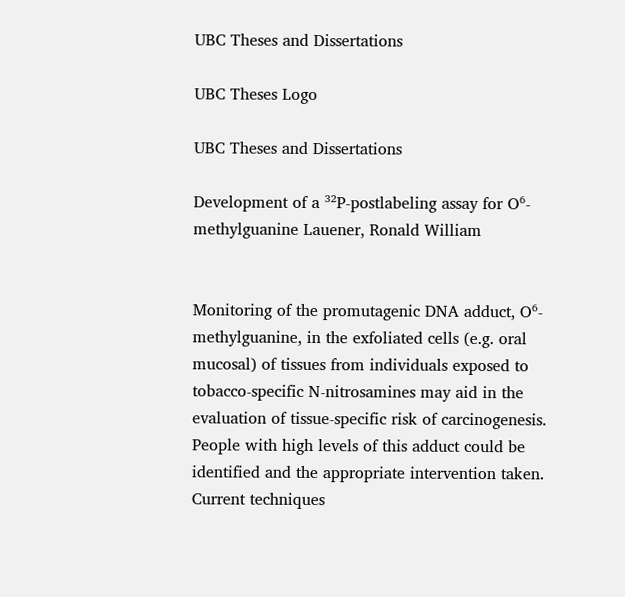UBC Theses and Dissertations

UBC Theses Logo

UBC Theses and Dissertations

Development of a ³²P-postlabeling assay for O⁶-methylguanine Lauener, Ronald William


Monitoring of the promutagenic DNA adduct, O⁶-methylguanine, in the exfoliated cells (e.g. oral mucosal) of tissues from individuals exposed to tobacco-specific N-nitrosamines may aid in the evaluation of tissue-specific risk of carcinogenesis. People with high levels of this adduct could be identified and the appropriate intervention taken. Current techniques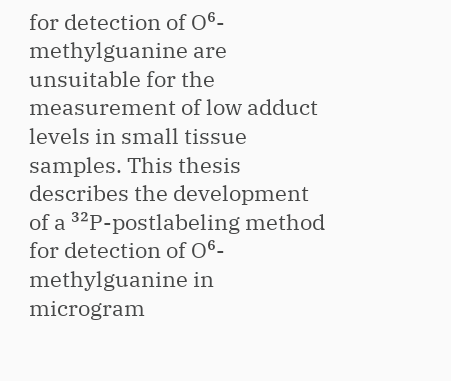for detection of O⁶-methylguanine are unsuitable for the measurement of low adduct levels in small tissue samples. This thesis describes the development of a ³²P-postlabeling method for detection of O⁶-methylguanine in microgram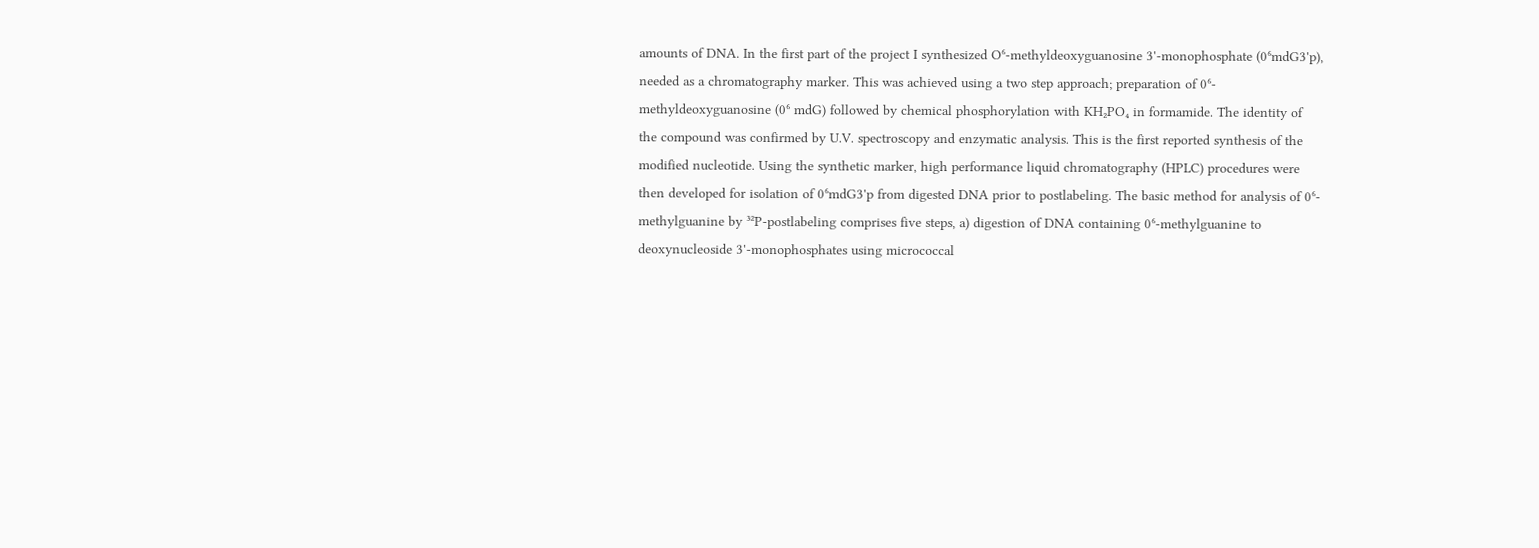amounts of DNA. In the first part of the project I synthesized O⁶-methyldeoxyguanosine 3'-monophosphate (0⁶mdG3'p), needed as a chromatography marker. This was achieved using a two step approach; preparation of 0⁶-methyldeoxyguanosine (0⁶ mdG) followed by chemical phosphorylation with KH₂PO₄ in formamide. The identity of the compound was confirmed by U.V. spectroscopy and enzymatic analysis. This is the first reported synthesis of the modified nucleotide. Using the synthetic marker, high performance liquid chromatography (HPLC) procedures were then developed for isolation of 0⁶mdG3'p from digested DNA prior to postlabeling. The basic method for analysis of 0⁶-methylguanine by ³²P-postlabeling comprises five steps, a) digestion of DNA containing 0⁶-methylguanine to deoxynucleoside 3'-monophosphates using micrococcal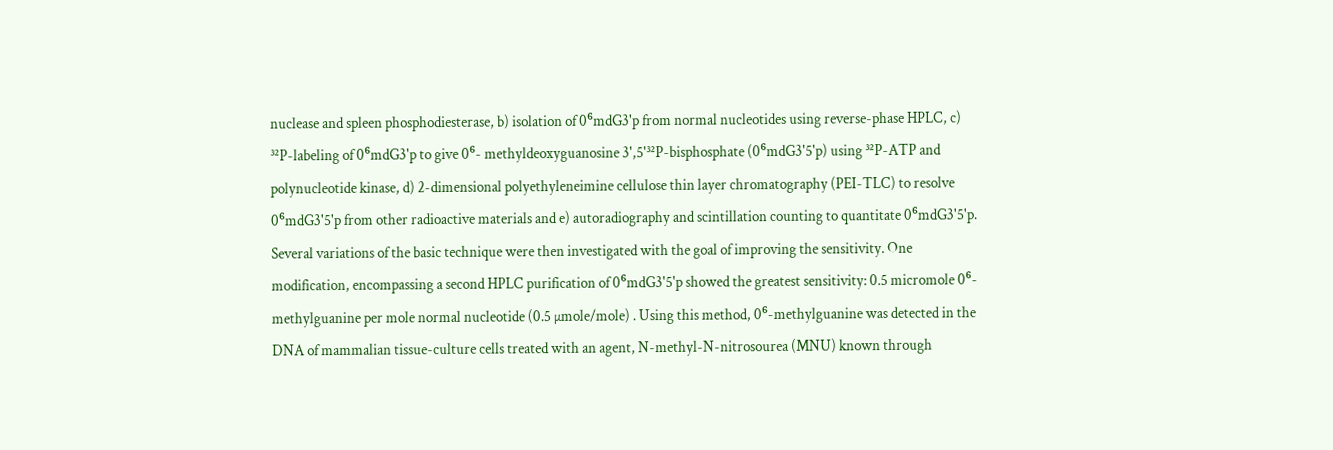nuclease and spleen phosphodiesterase, b) isolation of 0⁶mdG3'p from normal nucleotides using reverse-phase HPLC, c) ³²P-labeling of 0⁶mdG3'p to give 0⁶- methyldeoxyguanosine 3',5'³²P-bisphosphate (0⁶mdG3'5'p) using ³²P-ATP and polynucleotide kinase, d) 2-dimensional polyethyleneimine cellulose thin layer chromatography (PEI-TLC) to resolve 0⁶mdG3'5'p from other radioactive materials and e) autoradiography and scintillation counting to quantitate 0⁶mdG3'5'p. Several variations of the basic technique were then investigated with the goal of improving the sensitivity. One modification, encompassing a second HPLC purification of 0⁶mdG3'5'p showed the greatest sensitivity: 0.5 micromole 0⁶-methylguanine per mole normal nucleotide (0.5 µmole/mole) . Using this method, 0⁶-methylguanine was detected in the DNA of mammalian tissue-culture cells treated with an agent, N-methyl-N-nitrosourea (MNU) known through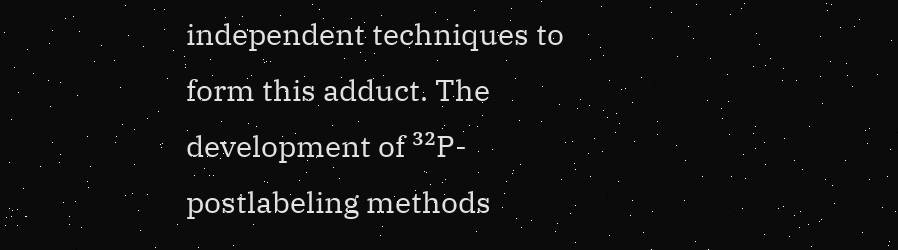independent techniques to form this adduct. The development of ³²P-postlabeling methods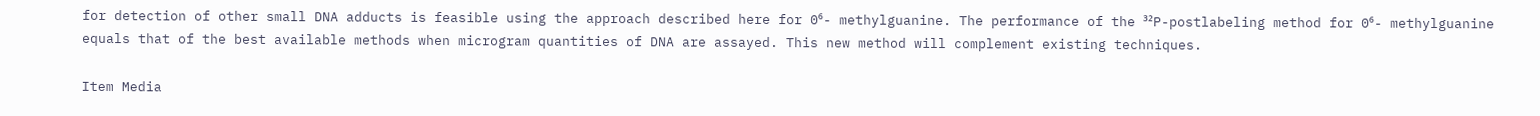for detection of other small DNA adducts is feasible using the approach described here for 0⁶- methylguanine. The performance of the ³²P-postlabeling method for 0⁶- methylguanine equals that of the best available methods when microgram quantities of DNA are assayed. This new method will complement existing techniques.

Item Media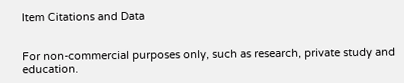Item Citations and Data


For non-commercial purposes only, such as research, private study and education.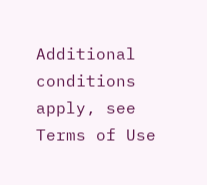Additional conditions apply, see Terms of Use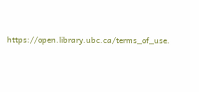https://open.library.ubc.ca/terms_of_use.